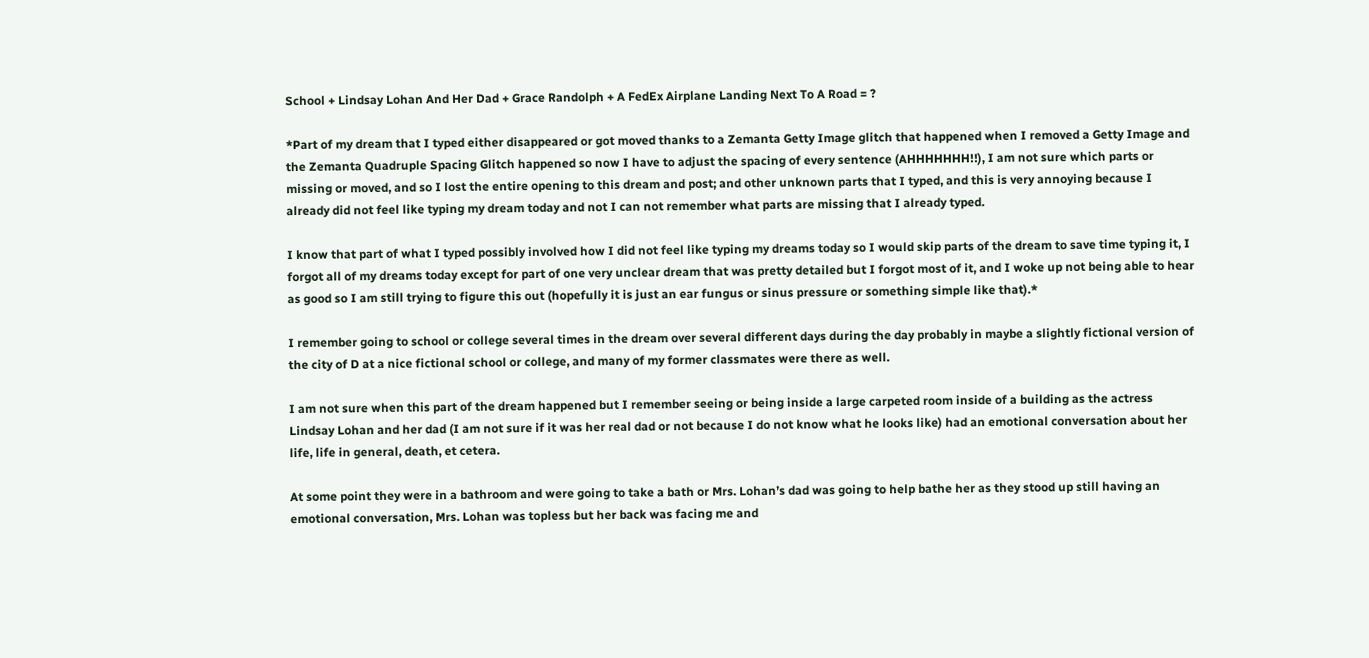School + Lindsay Lohan And Her Dad + Grace Randolph + A FedEx Airplane Landing Next To A Road = ?

*Part of my dream that I typed either disappeared or got moved thanks to a Zemanta Getty Image glitch that happened when I removed a Getty Image and the Zemanta Quadruple Spacing Glitch happened so now I have to adjust the spacing of every sentence (AHHHHHHH!!), I am not sure which parts or missing or moved, and so I lost the entire opening to this dream and post; and other unknown parts that I typed, and this is very annoying because I already did not feel like typing my dream today and not I can not remember what parts are missing that I already typed.

I know that part of what I typed possibly involved how I did not feel like typing my dreams today so I would skip parts of the dream to save time typing it, I forgot all of my dreams today except for part of one very unclear dream that was pretty detailed but I forgot most of it, and I woke up not being able to hear as good so I am still trying to figure this out (hopefully it is just an ear fungus or sinus pressure or something simple like that).*

I remember going to school or college several times in the dream over several different days during the day probably in maybe a slightly fictional version of the city of D at a nice fictional school or college, and many of my former classmates were there as well.

I am not sure when this part of the dream happened but I remember seeing or being inside a large carpeted room inside of a building as the actress Lindsay Lohan and her dad (I am not sure if it was her real dad or not because I do not know what he looks like) had an emotional conversation about her life, life in general, death, et cetera.

At some point they were in a bathroom and were going to take a bath or Mrs. Lohan’s dad was going to help bathe her as they stood up still having an emotional conversation, Mrs. Lohan was topless but her back was facing me and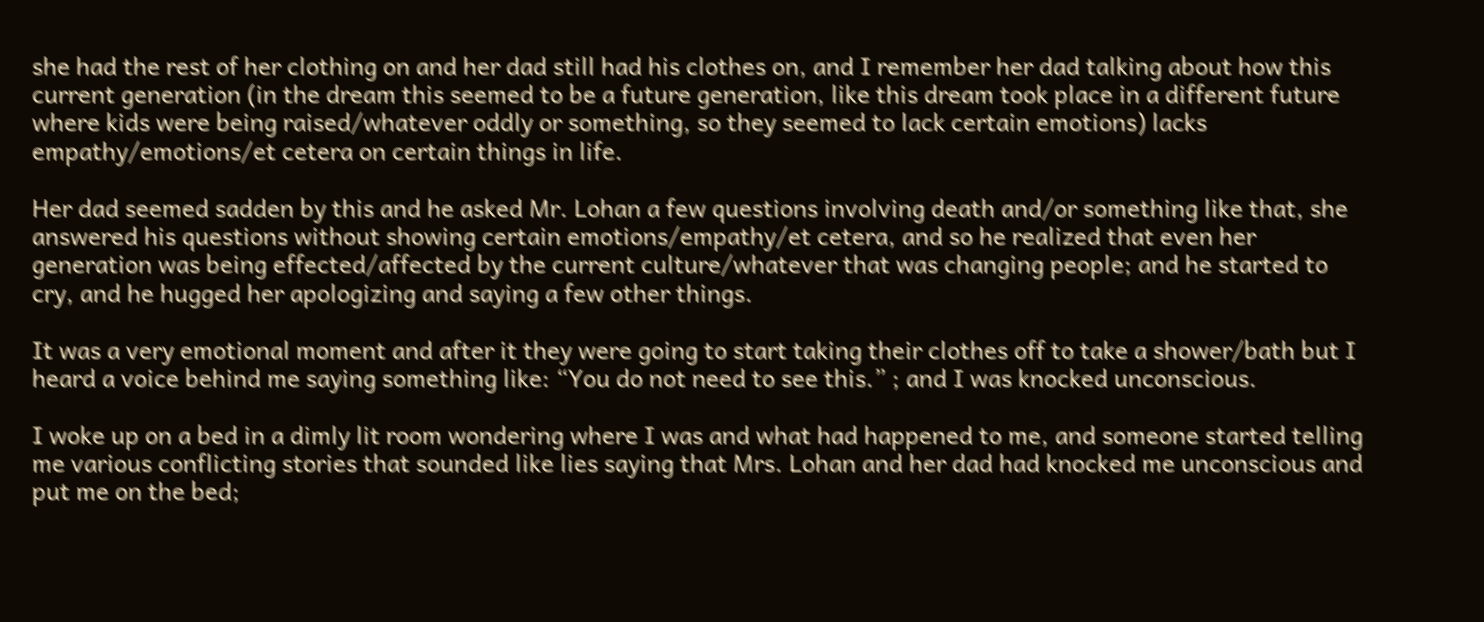she had the rest of her clothing on and her dad still had his clothes on, and I remember her dad talking about how this current generation (in the dream this seemed to be a future generation, like this dream took place in a different future where kids were being raised/whatever oddly or something, so they seemed to lack certain emotions) lacks empathy/emotions/et cetera on certain things in life.

Her dad seemed sadden by this and he asked Mr. Lohan a few questions involving death and/or something like that, she answered his questions without showing certain emotions/empathy/et cetera, and so he realized that even her generation was being effected/affected by the current culture/whatever that was changing people; and he started to cry, and he hugged her apologizing and saying a few other things.

It was a very emotional moment and after it they were going to start taking their clothes off to take a shower/bath but I heard a voice behind me saying something like: “You do not need to see this.” ; and I was knocked unconscious.

I woke up on a bed in a dimly lit room wondering where I was and what had happened to me, and someone started telling me various conflicting stories that sounded like lies saying that Mrs. Lohan and her dad had knocked me unconscious and put me on the bed;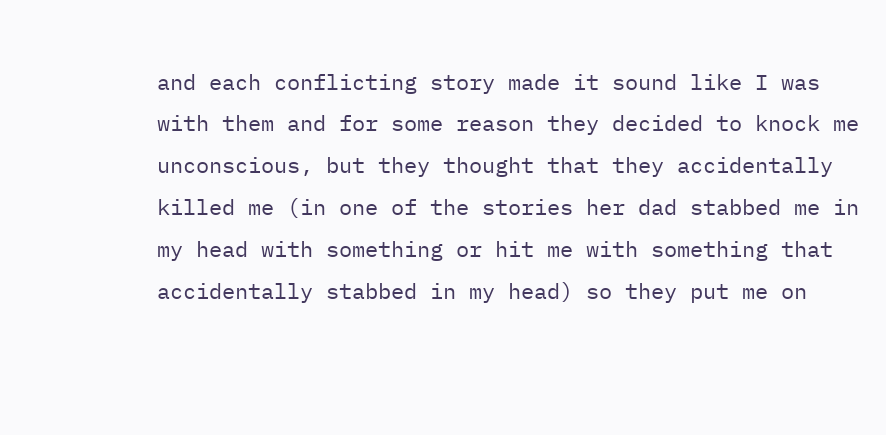and each conflicting story made it sound like I was with them and for some reason they decided to knock me unconscious, but they thought that they accidentally killed me (in one of the stories her dad stabbed me in my head with something or hit me with something that accidentally stabbed in my head) so they put me on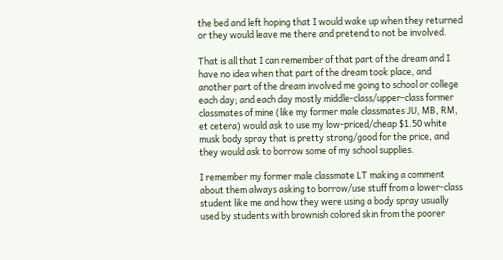the bed and left hoping that I would wake up when they returned or they would leave me there and pretend to not be involved.

That is all that I can remember of that part of the dream and I have no idea when that part of the dream took place, and another part of the dream involved me going to school or college each day; and each day mostly middle-class/upper-class former classmates of mine (like my former male classmates JU, MB, RM, et cetera) would ask to use my low-priced/cheap $1.50 white musk body spray that is pretty strong/good for the price, and they would ask to borrow some of my school supplies.

I remember my former male classmate LT making a comment about them always asking to borrow/use stuff from a lower-class student like me and how they were using a body spray usually used by students with brownish colored skin from the poorer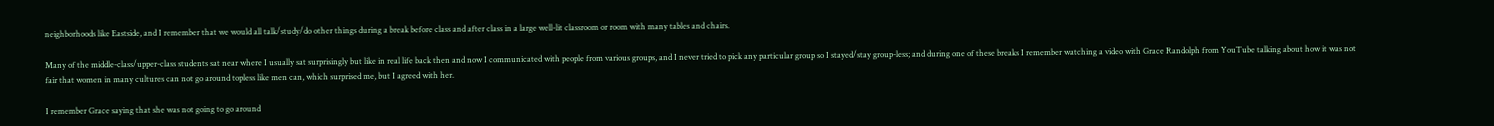neighborhoods like Eastside, and I remember that we would all talk/study/do other things during a break before class and after class in a large well-lit classroom or room with many tables and chairs.

Many of the middle-class/upper-class students sat near where I usually sat surprisingly but like in real life back then and now I communicated with people from various groups, and I never tried to pick any particular group so I stayed/stay group-less; and during one of these breaks I remember watching a video with Grace Randolph from YouTube talking about how it was not fair that women in many cultures can not go around topless like men can, which surprised me, but I agreed with her.

I remember Grace saying that she was not going to go around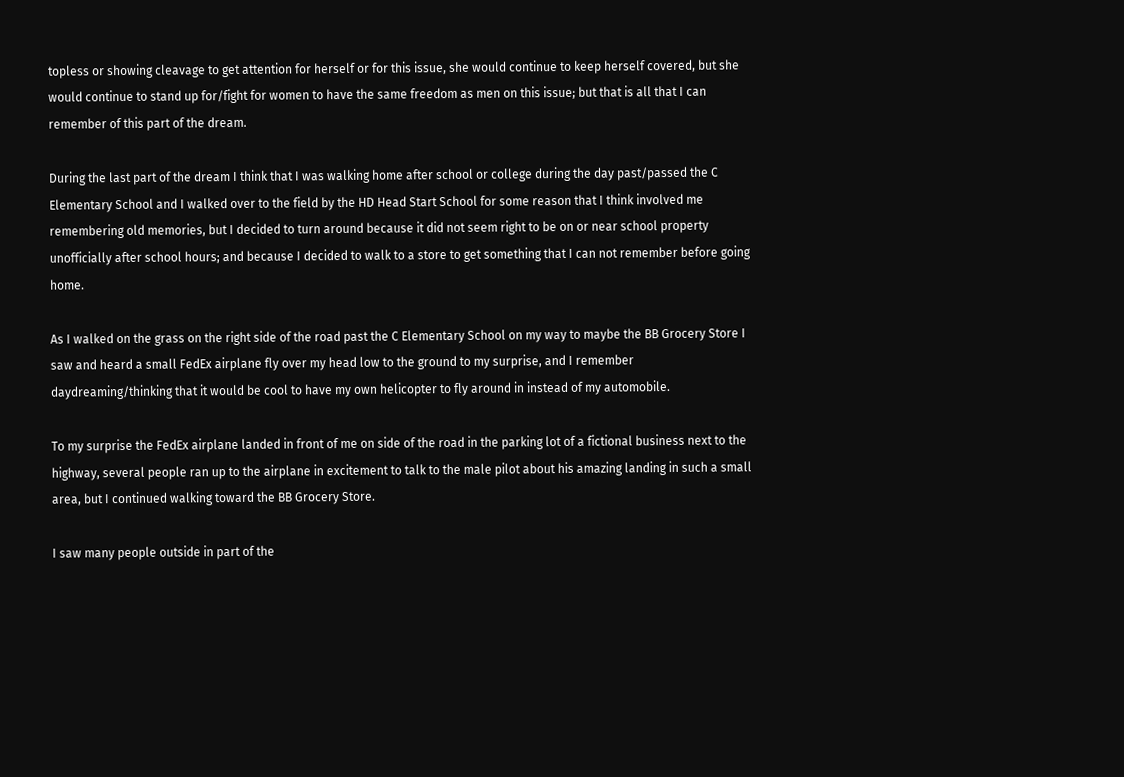topless or showing cleavage to get attention for herself or for this issue, she would continue to keep herself covered, but she would continue to stand up for/fight for women to have the same freedom as men on this issue; but that is all that I can remember of this part of the dream.

During the last part of the dream I think that I was walking home after school or college during the day past/passed the C Elementary School and I walked over to the field by the HD Head Start School for some reason that I think involved me remembering old memories, but I decided to turn around because it did not seem right to be on or near school property unofficially after school hours; and because I decided to walk to a store to get something that I can not remember before going home.

As I walked on the grass on the right side of the road past the C Elementary School on my way to maybe the BB Grocery Store I saw and heard a small FedEx airplane fly over my head low to the ground to my surprise, and I remember daydreaming/thinking that it would be cool to have my own helicopter to fly around in instead of my automobile.

To my surprise the FedEx airplane landed in front of me on side of the road in the parking lot of a fictional business next to the highway, several people ran up to the airplane in excitement to talk to the male pilot about his amazing landing in such a small area, but I continued walking toward the BB Grocery Store.

I saw many people outside in part of the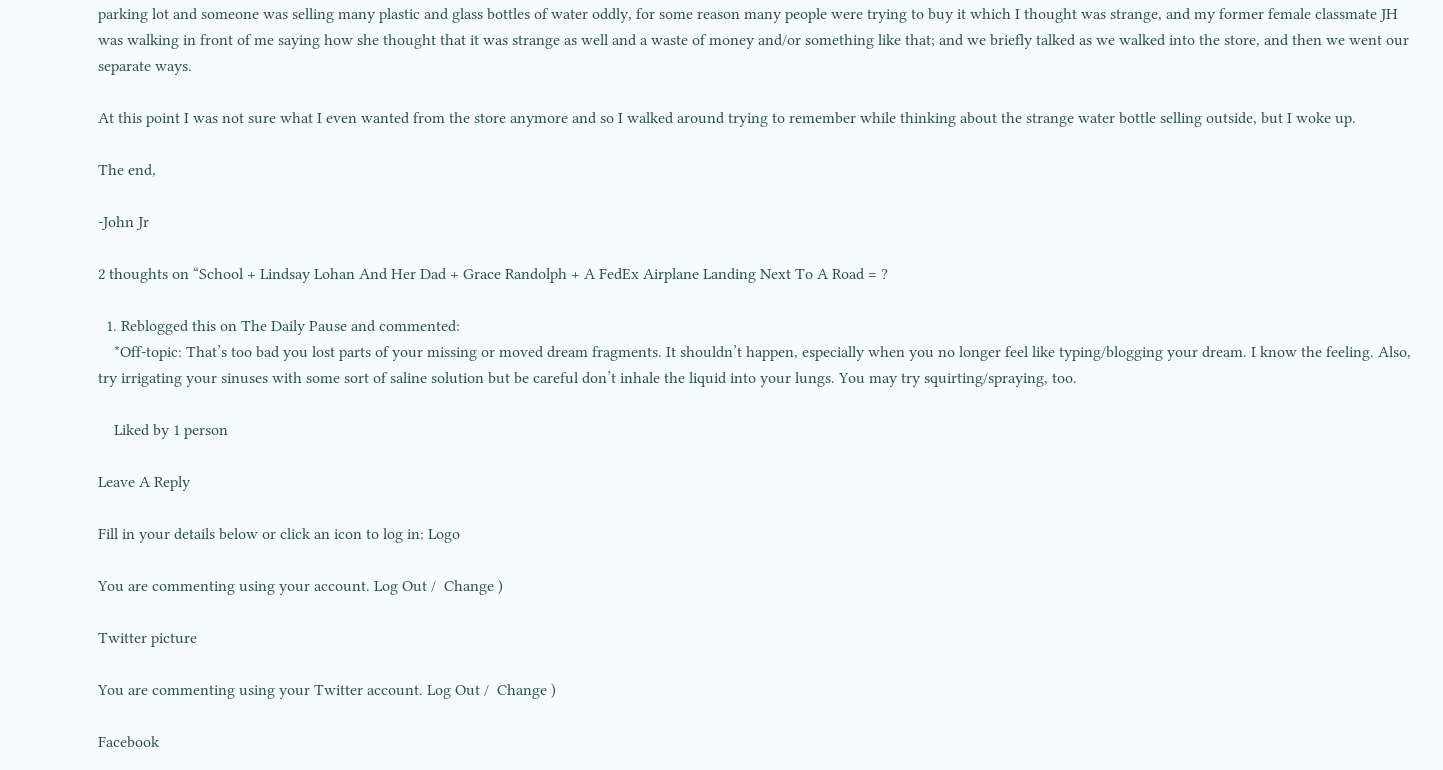parking lot and someone was selling many plastic and glass bottles of water oddly, for some reason many people were trying to buy it which I thought was strange, and my former female classmate JH was walking in front of me saying how she thought that it was strange as well and a waste of money and/or something like that; and we briefly talked as we walked into the store, and then we went our separate ways.

At this point I was not sure what I even wanted from the store anymore and so I walked around trying to remember while thinking about the strange water bottle selling outside, but I woke up.

The end,

-John Jr

2 thoughts on “School + Lindsay Lohan And Her Dad + Grace Randolph + A FedEx Airplane Landing Next To A Road = ?

  1. Reblogged this on The Daily Pause and commented:
    *Off-topic: That’s too bad you lost parts of your missing or moved dream fragments. It shouldn’t happen, especially when you no longer feel like typing/blogging your dream. I know the feeling. Also, try irrigating your sinuses with some sort of saline solution but be careful don’t inhale the liquid into your lungs. You may try squirting/spraying, too.

    Liked by 1 person

Leave A Reply

Fill in your details below or click an icon to log in: Logo

You are commenting using your account. Log Out /  Change )

Twitter picture

You are commenting using your Twitter account. Log Out /  Change )

Facebook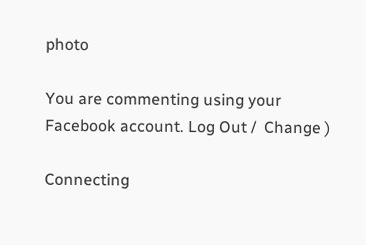photo

You are commenting using your Facebook account. Log Out /  Change )

Connecting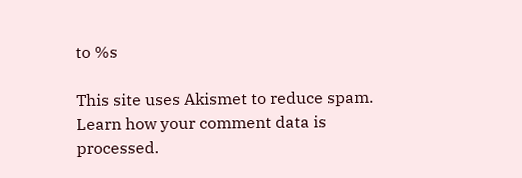to %s

This site uses Akismet to reduce spam. Learn how your comment data is processed.